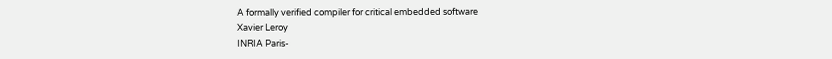A formally verified compiler for critical embedded software
Xavier Leroy
INRIA Paris-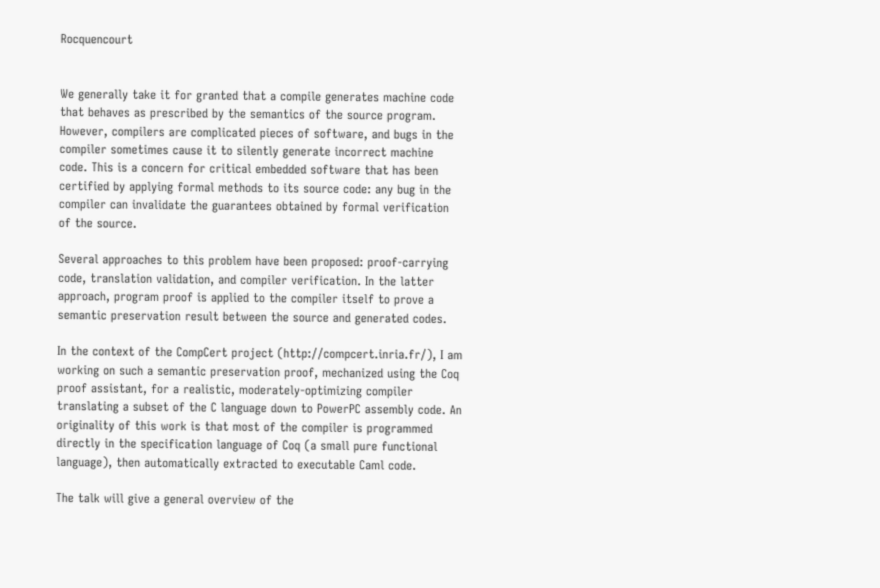Rocquencourt


We generally take it for granted that a compile generates machine code that behaves as prescribed by the semantics of the source program. However, compilers are complicated pieces of software, and bugs in the compiler sometimes cause it to silently generate incorrect machine code. This is a concern for critical embedded software that has been certified by applying formal methods to its source code: any bug in the compiler can invalidate the guarantees obtained by formal verification of the source.

Several approaches to this problem have been proposed: proof-carrying code, translation validation, and compiler verification. In the latter approach, program proof is applied to the compiler itself to prove a semantic preservation result between the source and generated codes.

In the context of the CompCert project (http://compcert.inria.fr/), I am working on such a semantic preservation proof, mechanized using the Coq proof assistant, for a realistic, moderately-optimizing compiler translating a subset of the C language down to PowerPC assembly code. An originality of this work is that most of the compiler is programmed directly in the specification language of Coq (a small pure functional language), then automatically extracted to executable Caml code.

The talk will give a general overview of the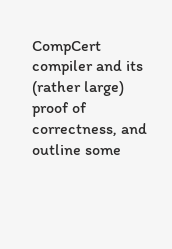CompCert compiler and its (rather large) proof of correctness, and outline some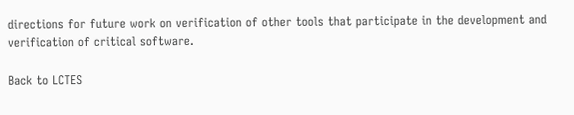directions for future work on verification of other tools that participate in the development and verification of critical software.

Back to LCTES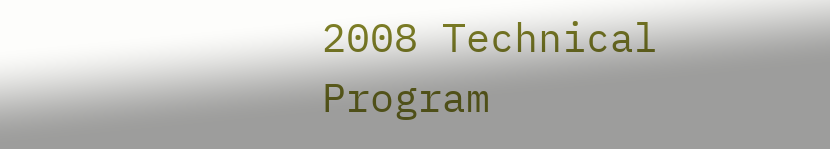2008 Technical Program